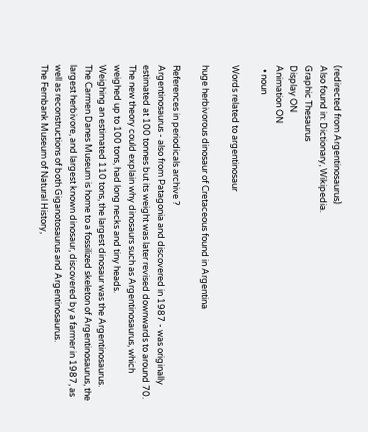(redirected from Argentinosaurus)
Also found in: Dictionary, Wikipedia.
Graphic Thesaurus
Display ON
Animation ON
  • noun

Words related to argentinosaur

huge herbivorous dinosaur of Cretaceous found in Argentina

References in periodicals archive ?
Argentinosaurus - also from Patagonia and discovered in 1987 - was originally estimated at 100 tonnes but its weight was later revised downwards to around 70.
The new theory could explain why dinosaurs such as Argentinosaurus, which weighed up to 100 tons, had long necks and tiny heads.
Weighing an estimated 110 tons, the largest dinosaur was the Argentinosaurus.
The Carmen Danes Museum is home to a fossilized skeleton of Argentinosaurus, the largest herbivore, and largest known dinosaur, discovered by a farmer in 1987, as well as reconstructions of both Giganotosaurus and Argentinosaurus.
The Fernbank Museum of Natural History,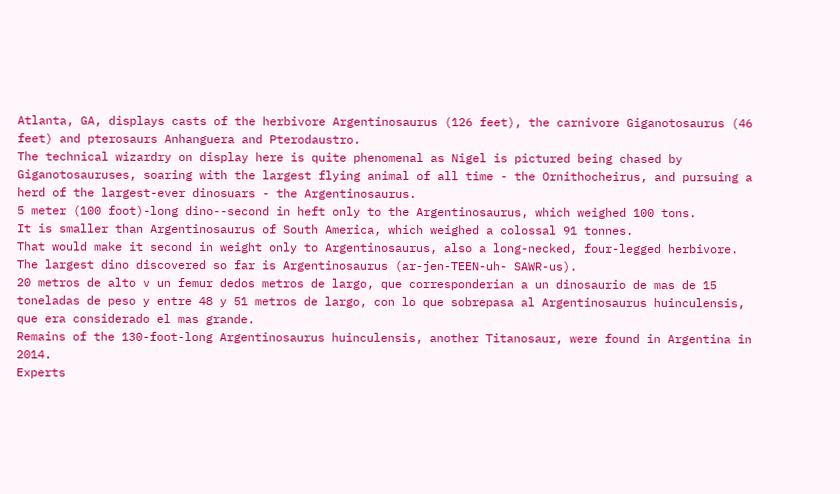Atlanta, GA, displays casts of the herbivore Argentinosaurus (126 feet), the carnivore Giganotosaurus (46 feet) and pterosaurs Anhanguera and Pterodaustro.
The technical wizardry on display here is quite phenomenal as Nigel is pictured being chased by Giganotosauruses, soaring with the largest flying animal of all time - the Ornithocheirus, and pursuing a herd of the largest-ever dinosuars - the Argentinosaurus.
5 meter (100 foot)-long dino--second in heft only to the Argentinosaurus, which weighed 100 tons.
It is smaller than Argentinosaurus of South America, which weighed a colossal 91 tonnes.
That would make it second in weight only to Argentinosaurus, also a long-necked, four-legged herbivore.
The largest dino discovered so far is Argentinosaurus (ar-jen-TEEN-uh- SAWR-us).
20 metros de alto v un femur dedos metros de largo, que corresponderian a un dinosaurio de mas de 15 toneladas de peso y entre 48 y 51 metros de largo, con lo que sobrepasa al Argentinosaurus huinculensis, que era considerado el mas grande.
Remains of the 130-foot-long Argentinosaurus huinculensis, another Titanosaur, were found in Argentina in 2014.
Experts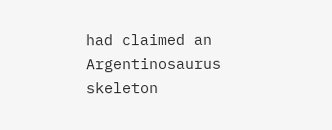had claimed an Argentinosaurus skeleton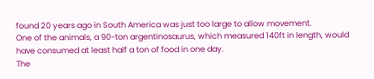found 20 years ago in South America was just too large to allow movement.
One of the animals, a 90-ton argentinosaurus, which measured 140ft in length, would have consumed at least half a ton of food in one day.
The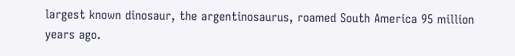largest known dinosaur, the argentinosaurus, roamed South America 95 million years ago.